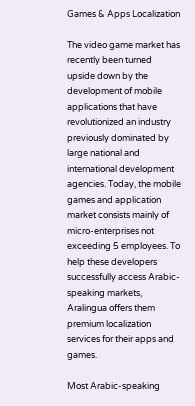Games & Apps Localization

The video game market has recently been turned upside down by the development of mobile applications that have revolutionized an industry previously dominated by large national and international development agencies. Today, the mobile games and application market consists mainly of micro-enterprises not exceeding 5 employees. To help these developers successfully access Arabic-speaking markets, Aralingua offers them premium localization services for their apps and games.

Most Arabic-speaking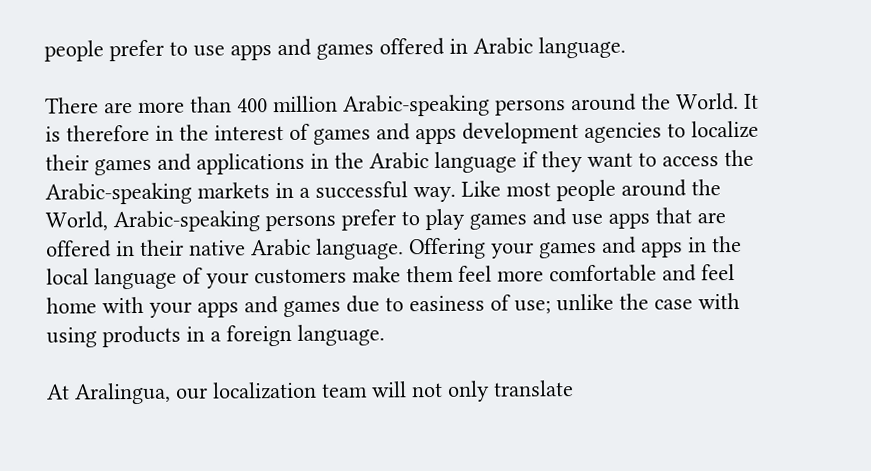people prefer to use apps and games offered in Arabic language.

There are more than 400 million Arabic-speaking persons around the World. It is therefore in the interest of games and apps development agencies to localize their games and applications in the Arabic language if they want to access the Arabic-speaking markets in a successful way. Like most people around the World, Arabic-speaking persons prefer to play games and use apps that are offered in their native Arabic language. Offering your games and apps in the local language of your customers make them feel more comfortable and feel home with your apps and games due to easiness of use; unlike the case with using products in a foreign language.

At Aralingua, our localization team will not only translate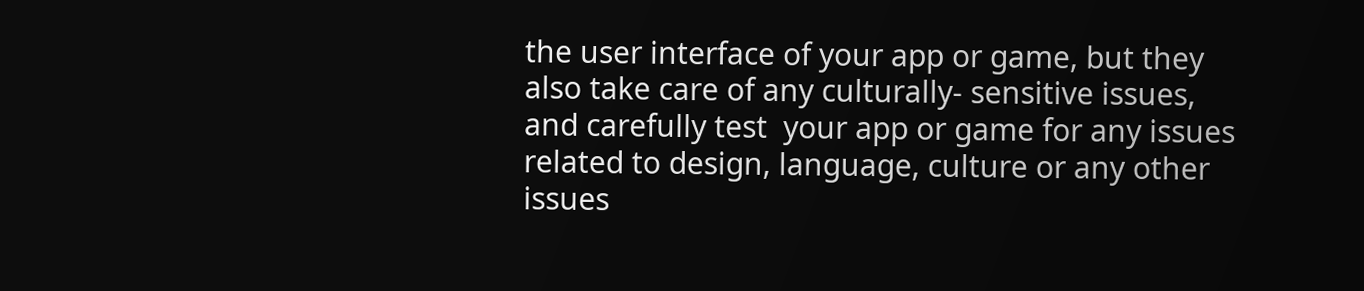the user interface of your app or game, but they also take care of any culturally- sensitive issues, and carefully test  your app or game for any issues related to design, language, culture or any other issues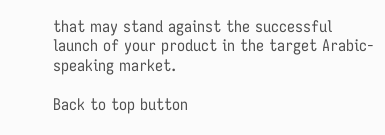that may stand against the successful launch of your product in the target Arabic-speaking market.

Back to top button